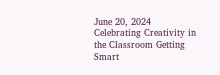June 20, 2024
Celebrating Creativity in the Classroom Getting Smart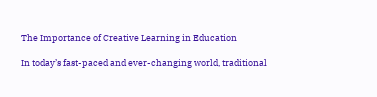The Importance of Creative Learning in Education

In today’s fast-paced and ever-changing world, traditional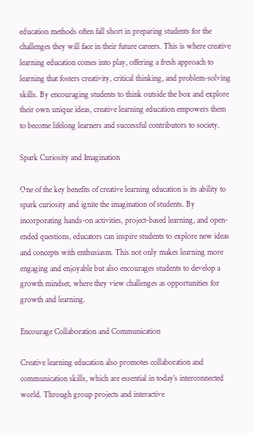education methods often fall short in preparing students for the challenges they will face in their future careers. This is where creative learning education comes into play, offering a fresh approach to learning that fosters creativity, critical thinking, and problem-solving skills. By encouraging students to think outside the box and explore their own unique ideas, creative learning education empowers them to become lifelong learners and successful contributors to society.

Spark Curiosity and Imagination

One of the key benefits of creative learning education is its ability to spark curiosity and ignite the imagination of students. By incorporating hands-on activities, project-based learning, and open-ended questions, educators can inspire students to explore new ideas and concepts with enthusiasm. This not only makes learning more engaging and enjoyable but also encourages students to develop a growth mindset, where they view challenges as opportunities for growth and learning.

Encourage Collaboration and Communication

Creative learning education also promotes collaboration and communication skills, which are essential in today’s interconnected world. Through group projects and interactive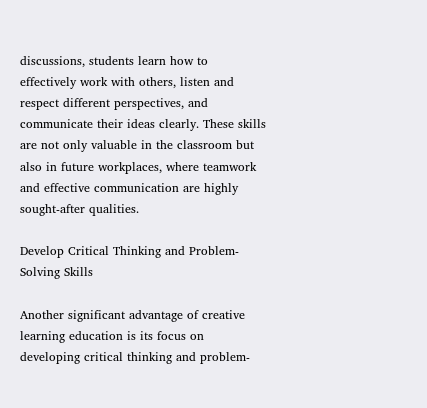discussions, students learn how to effectively work with others, listen and respect different perspectives, and communicate their ideas clearly. These skills are not only valuable in the classroom but also in future workplaces, where teamwork and effective communication are highly sought-after qualities.

Develop Critical Thinking and Problem-Solving Skills

Another significant advantage of creative learning education is its focus on developing critical thinking and problem-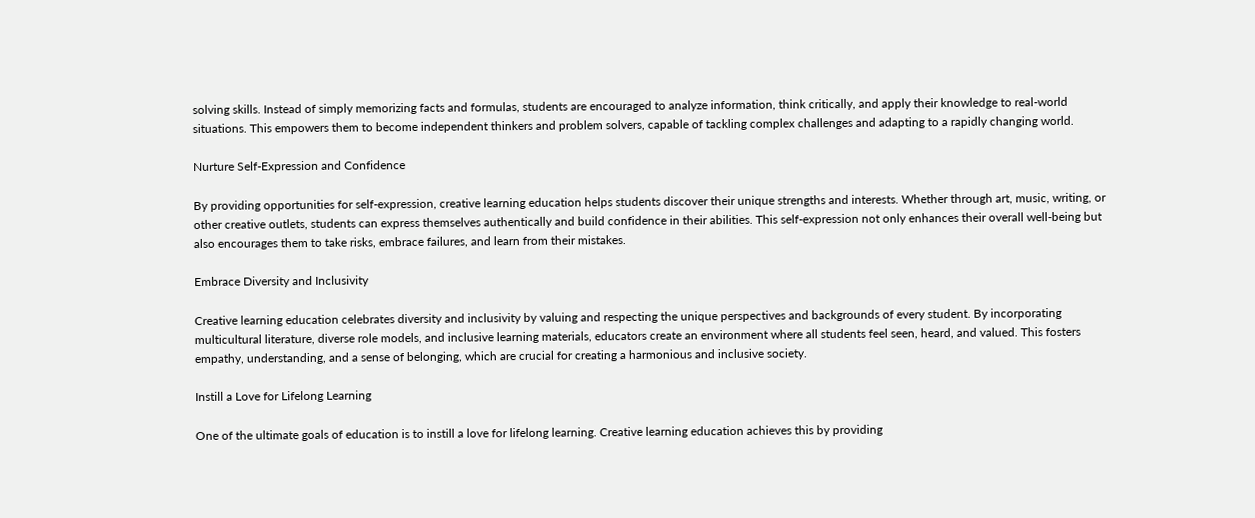solving skills. Instead of simply memorizing facts and formulas, students are encouraged to analyze information, think critically, and apply their knowledge to real-world situations. This empowers them to become independent thinkers and problem solvers, capable of tackling complex challenges and adapting to a rapidly changing world.

Nurture Self-Expression and Confidence

By providing opportunities for self-expression, creative learning education helps students discover their unique strengths and interests. Whether through art, music, writing, or other creative outlets, students can express themselves authentically and build confidence in their abilities. This self-expression not only enhances their overall well-being but also encourages them to take risks, embrace failures, and learn from their mistakes.

Embrace Diversity and Inclusivity

Creative learning education celebrates diversity and inclusivity by valuing and respecting the unique perspectives and backgrounds of every student. By incorporating multicultural literature, diverse role models, and inclusive learning materials, educators create an environment where all students feel seen, heard, and valued. This fosters empathy, understanding, and a sense of belonging, which are crucial for creating a harmonious and inclusive society.

Instill a Love for Lifelong Learning

One of the ultimate goals of education is to instill a love for lifelong learning. Creative learning education achieves this by providing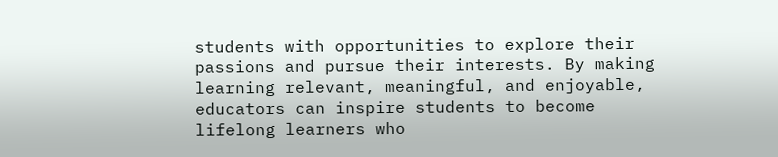students with opportunities to explore their passions and pursue their interests. By making learning relevant, meaningful, and enjoyable, educators can inspire students to become lifelong learners who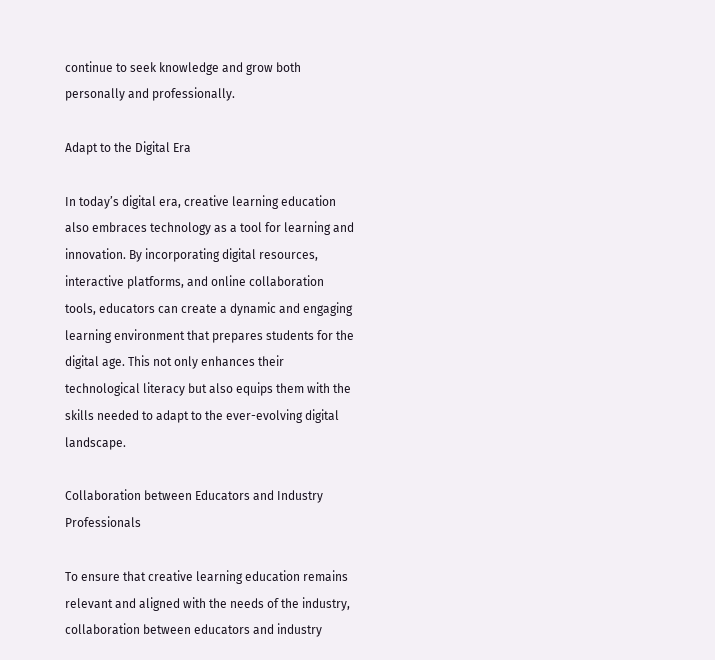continue to seek knowledge and grow both personally and professionally.

Adapt to the Digital Era

In today’s digital era, creative learning education also embraces technology as a tool for learning and innovation. By incorporating digital resources, interactive platforms, and online collaboration tools, educators can create a dynamic and engaging learning environment that prepares students for the digital age. This not only enhances their technological literacy but also equips them with the skills needed to adapt to the ever-evolving digital landscape.

Collaboration between Educators and Industry Professionals

To ensure that creative learning education remains relevant and aligned with the needs of the industry, collaboration between educators and industry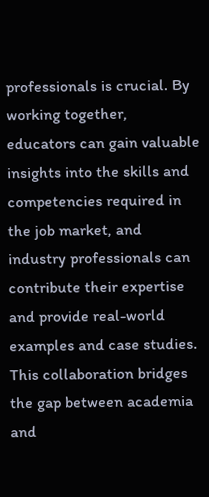professionals is crucial. By working together, educators can gain valuable insights into the skills and competencies required in the job market, and industry professionals can contribute their expertise and provide real-world examples and case studies. This collaboration bridges the gap between academia and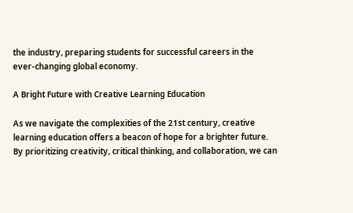the industry, preparing students for successful careers in the ever-changing global economy.

A Bright Future with Creative Learning Education

As we navigate the complexities of the 21st century, creative learning education offers a beacon of hope for a brighter future. By prioritizing creativity, critical thinking, and collaboration, we can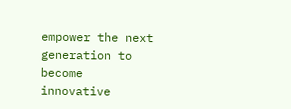empower the next generation to become innovative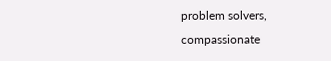problem solvers, compassionate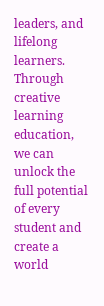leaders, and lifelong learners. Through creative learning education, we can unlock the full potential of every student and create a world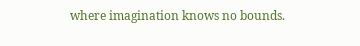where imagination knows no bounds.